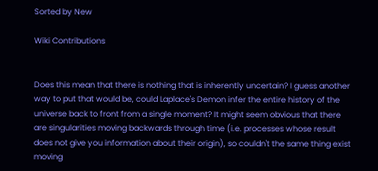Sorted by New

Wiki Contributions


Does this mean that there is nothing that is inherently uncertain? I guess another way to put that would be, could Laplace's Demon infer the entire history of the universe back to front from a single moment? It might seem obvious that there are singularities moving backwards through time (i.e. processes whose result does not give you information about their origin), so couldn't the same thing exist moving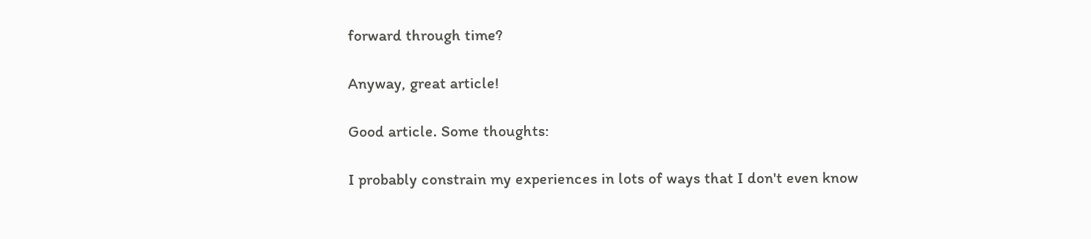forward through time?

Anyway, great article!

Good article. Some thoughts:

I probably constrain my experiences in lots of ways that I don't even know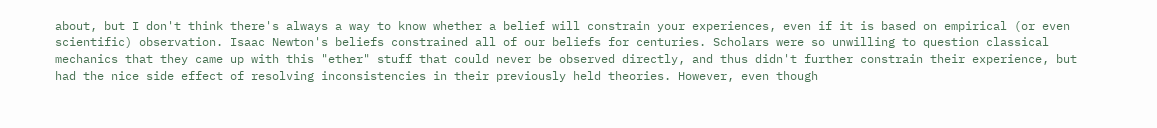about, but I don't think there's always a way to know whether a belief will constrain your experiences, even if it is based on empirical (or even scientific) observation. Isaac Newton's beliefs constrained all of our beliefs for centuries. Scholars were so unwilling to question classical mechanics that they came up with this "ether" stuff that could never be observed directly, and thus didn't further constrain their experience, but had the nice side effect of resolving inconsistencies in their previously held theories. However, even though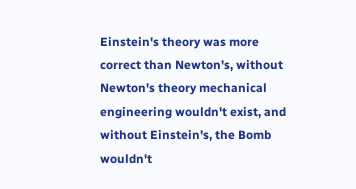Einstein's theory was more correct than Newton's, without Newton's theory mechanical engineering wouldn't exist, and without Einstein's, the Bomb wouldn't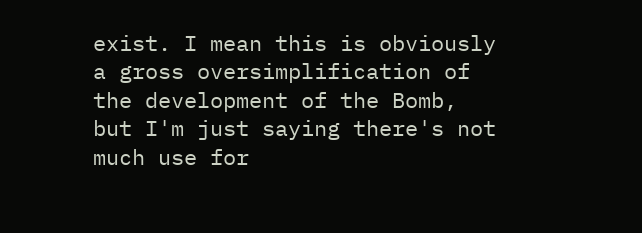exist. I mean this is obviously a gross oversimplification of the development of the Bomb, but I'm just saying there's not much use for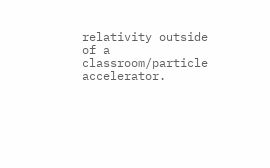relativity outside of a classroom/particle accelerator.